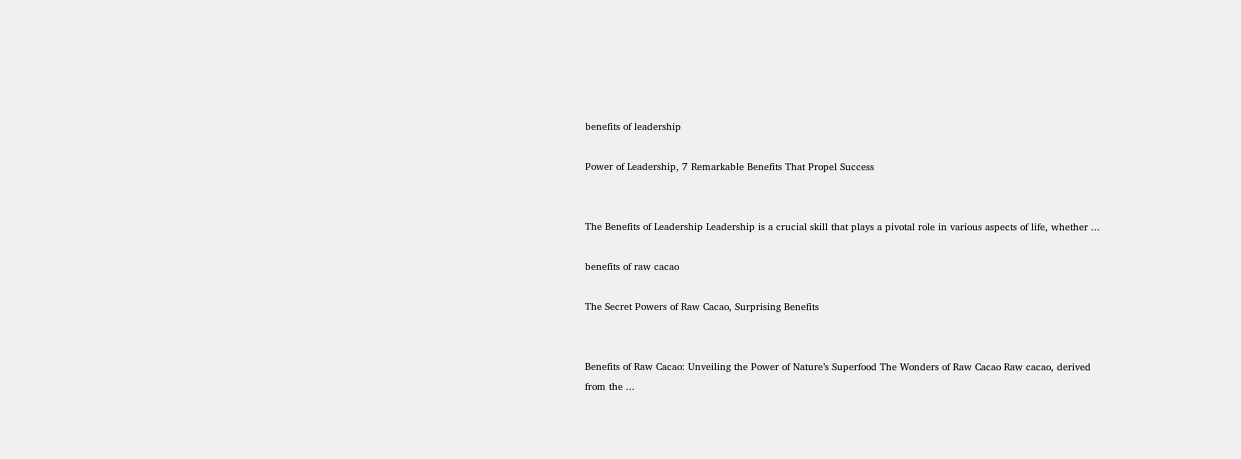benefits of leadership

Power of Leadership, 7 Remarkable Benefits That Propel Success


The Benefits of Leadership Leadership is a crucial skill that plays a pivotal role in various aspects of life, whether ...

benefits of raw cacao

The Secret Powers of Raw Cacao, Surprising Benefits


Benefits of Raw Cacao: Unveiling the Power of Nature’s Superfood The Wonders of Raw Cacao Raw cacao, derived from the ...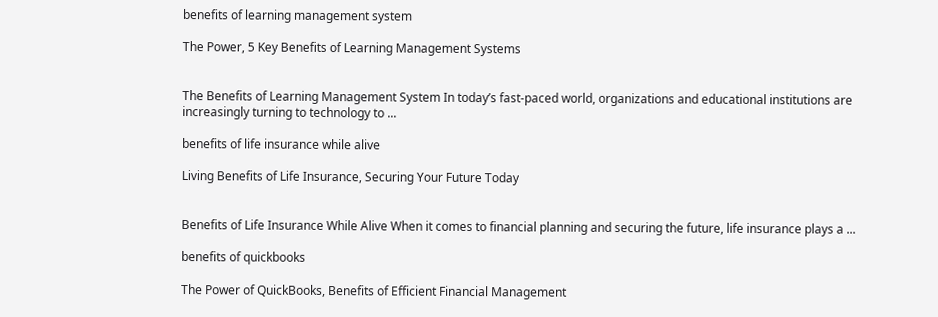benefits of learning management system

The Power, 5 Key Benefits of Learning Management Systems


The Benefits of Learning Management System In today’s fast-paced world, organizations and educational institutions are increasingly turning to technology to ...

benefits of life insurance while alive

Living Benefits of Life Insurance, Securing Your Future Today


Benefits of Life Insurance While Alive When it comes to financial planning and securing the future, life insurance plays a ...

benefits of quickbooks

The Power of QuickBooks, Benefits of Efficient Financial Management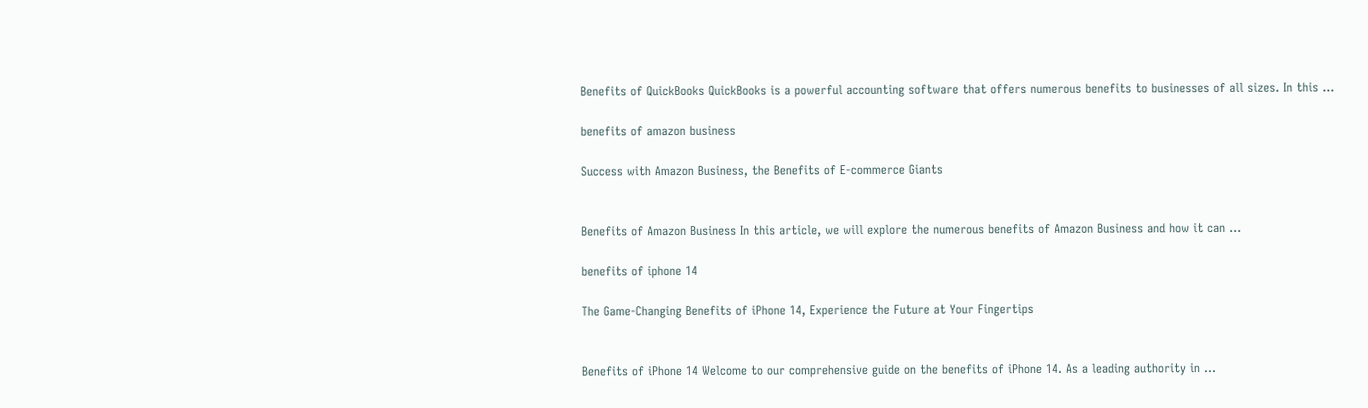Benefits of QuickBooks QuickBooks is a powerful accounting software that offers numerous benefits to businesses of all sizes. In this ...

benefits of amazon business

Success with Amazon Business, the Benefits of E-commerce Giants


Benefits of Amazon Business In this article, we will explore the numerous benefits of Amazon Business and how it can ...

benefits of iphone 14

The Game-Changing Benefits of iPhone 14, Experience the Future at Your Fingertips


Benefits of iPhone 14 Welcome to our comprehensive guide on the benefits of iPhone 14. As a leading authority in ...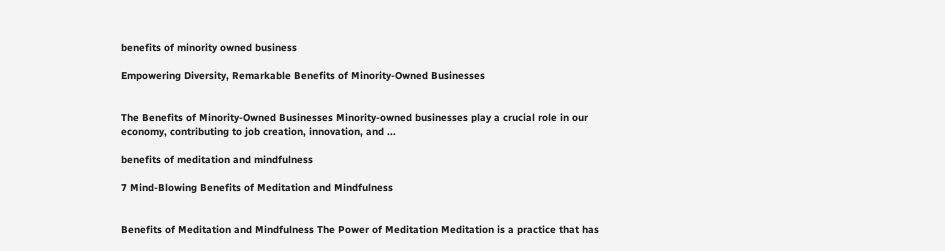benefits of minority owned business

Empowering Diversity, Remarkable Benefits of Minority-Owned Businesses


The Benefits of Minority-Owned Businesses Minority-owned businesses play a crucial role in our economy, contributing to job creation, innovation, and ...

benefits of meditation and mindfulness

7 Mind-Blowing Benefits of Meditation and Mindfulness


Benefits of Meditation and Mindfulness The Power of Meditation Meditation is a practice that has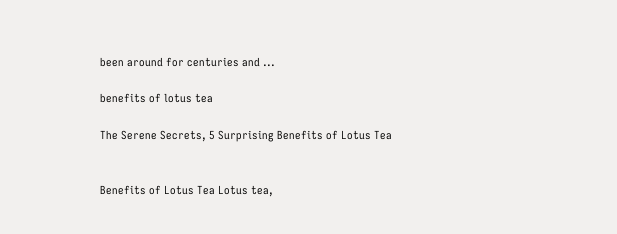been around for centuries and ...

benefits of lotus tea

The Serene Secrets, 5 Surprising Benefits of Lotus Tea


Benefits of Lotus Tea Lotus tea,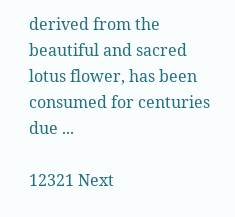derived from the beautiful and sacred lotus flower, has been consumed for centuries due ...

12321 Next